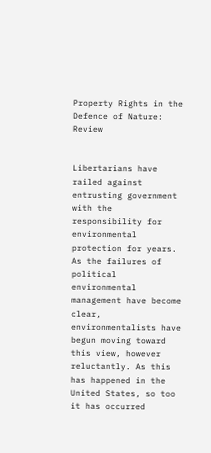Property Rights in the Defence of Nature: Review


Libertarians have railed against entrusting government with the responsibility for environmental protection for years. As the failures of political environmental management have become clear, environmentalists have begun moving toward this view, however reluctantly. As this has happened in the United States, so too it has occurred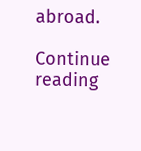abroad.

Continue reading